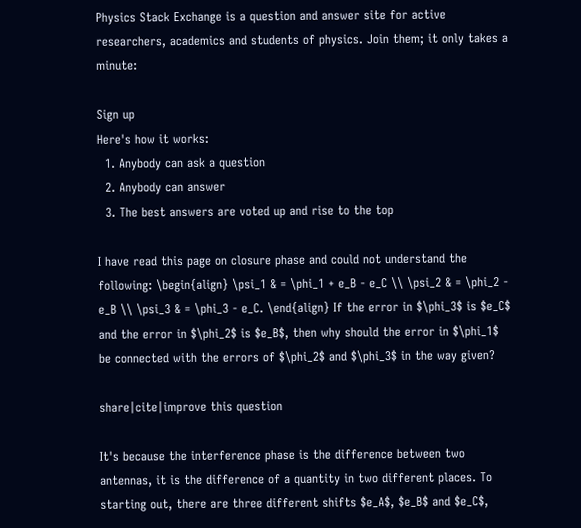Physics Stack Exchange is a question and answer site for active researchers, academics and students of physics. Join them; it only takes a minute:

Sign up
Here's how it works:
  1. Anybody can ask a question
  2. Anybody can answer
  3. The best answers are voted up and rise to the top

I have read this page on closure phase and could not understand the following: \begin{align} \psi_1 & = \phi_1 + e_B - e_C \\ \psi_2 & = \phi_2 - e_B \\ \psi_3 & = \phi_3 - e_C. \end{align} If the error in $\phi_3$ is $e_C$ and the error in $\phi_2$ is $e_B$, then why should the error in $\phi_1$ be connected with the errors of $\phi_2$ and $\phi_3$ in the way given?

share|cite|improve this question

It's because the interference phase is the difference between two antennas, it is the difference of a quantity in two different places. To starting out, there are three different shifts $e_A$, $e_B$ and $e_C$,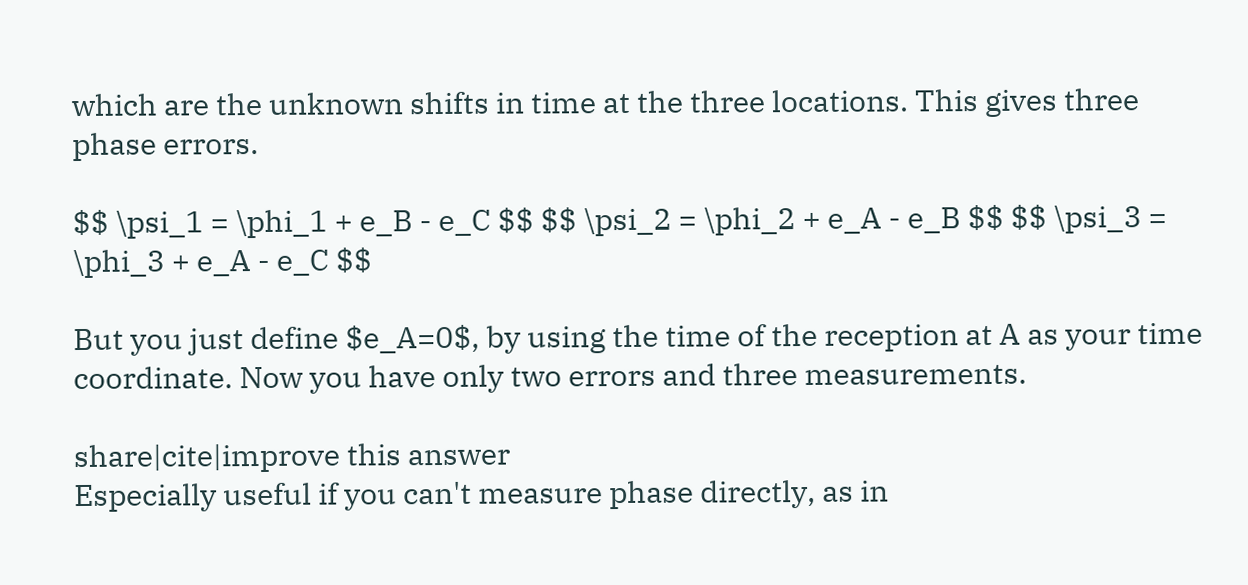which are the unknown shifts in time at the three locations. This gives three phase errors.

$$ \psi_1 = \phi_1 + e_B - e_C $$ $$ \psi_2 = \phi_2 + e_A - e_B $$ $$ \psi_3 = \phi_3 + e_A - e_C $$

But you just define $e_A=0$, by using the time of the reception at A as your time coordinate. Now you have only two errors and three measurements.

share|cite|improve this answer
Especially useful if you can't measure phase directly, as in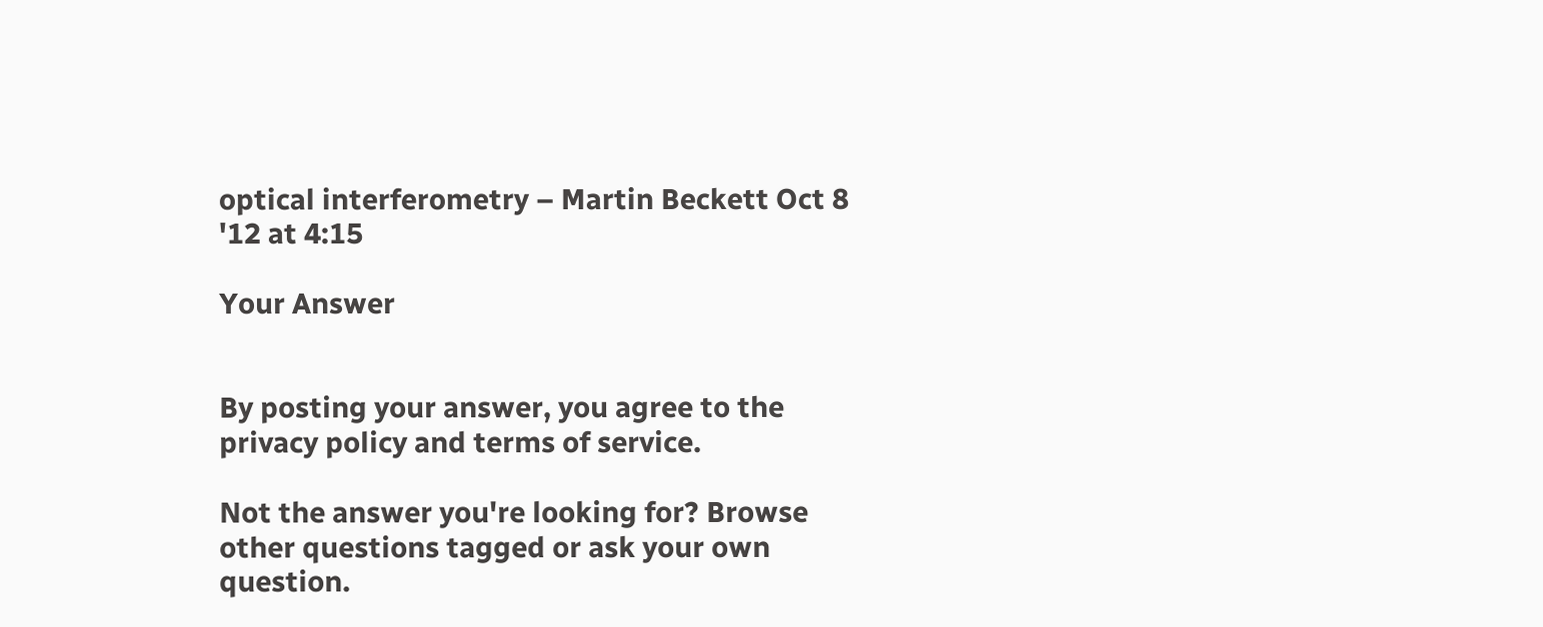optical interferometry – Martin Beckett Oct 8 '12 at 4:15

Your Answer


By posting your answer, you agree to the privacy policy and terms of service.

Not the answer you're looking for? Browse other questions tagged or ask your own question.